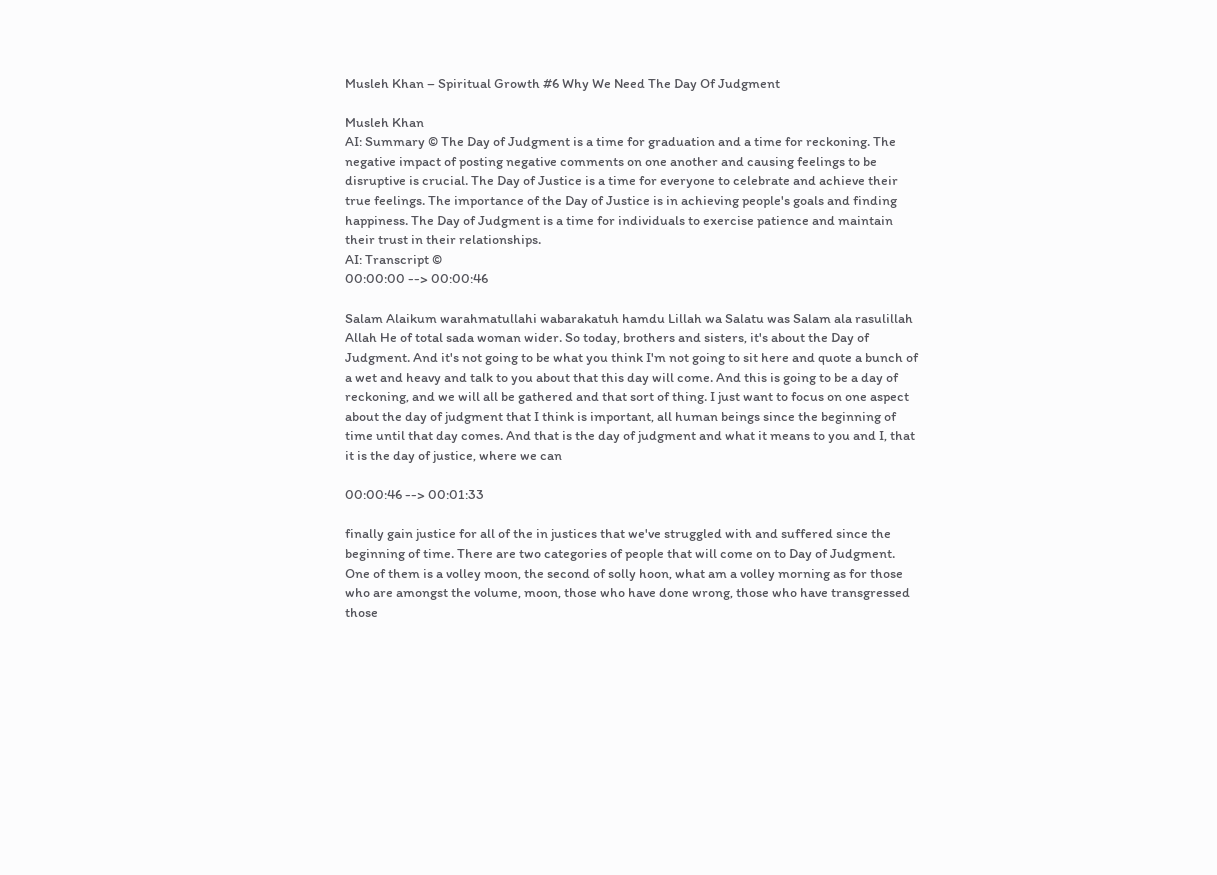Musleh Khan – Spiritual Growth #6 Why We Need The Day Of Judgment

Musleh Khan
AI: Summary © The Day of Judgment is a time for graduation and a time for reckoning. The negative impact of posting negative comments on one another and causing feelings to be disruptive is crucial. The Day of Justice is a time for everyone to celebrate and achieve their true feelings. The importance of the Day of Justice is in achieving people's goals and finding happiness. The Day of Judgment is a time for individuals to exercise patience and maintain their trust in their relationships.
AI: Transcript ©
00:00:00 --> 00:00:46

Salam Alaikum warahmatullahi wabarakatuh hamdu Lillah wa Salatu was Salam ala rasulillah Allah He of total sada woman wider. So today, brothers and sisters, it's about the Day of Judgment. And it's not going to be what you think I'm not going to sit here and quote a bunch of a wet and heavy and talk to you about that this day will come. And this is going to be a day of reckoning, and we will all be gathered and that sort of thing. I just want to focus on one aspect about the day of judgment that I think is important, all human beings since the beginning of time until that day comes. And that is the day of judgment and what it means to you and I, that it is the day of justice, where we can

00:00:46 --> 00:01:33

finally gain justice for all of the in justices that we've struggled with and suffered since the beginning of time. There are two categories of people that will come on to Day of Judgment. One of them is a volley moon, the second of solly hoon, what am a volley morning as for those who are amongst the volume, moon, those who have done wrong, those who have transgressed those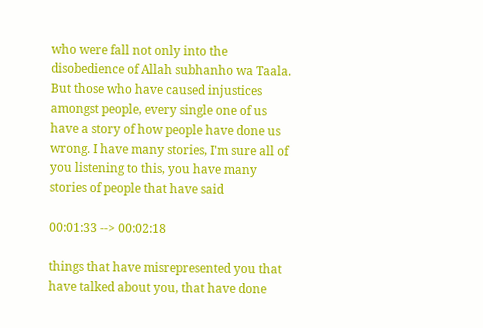who were fall not only into the disobedience of Allah subhanho wa Taala. But those who have caused injustices amongst people, every single one of us have a story of how people have done us wrong. I have many stories, I'm sure all of you listening to this, you have many stories of people that have said

00:01:33 --> 00:02:18

things that have misrepresented you that have talked about you, that have done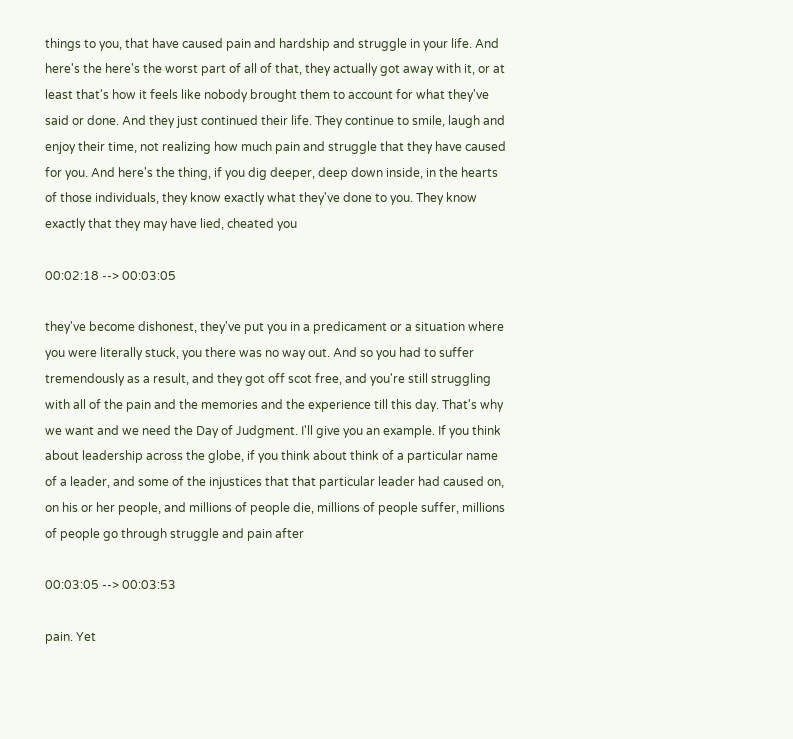things to you, that have caused pain and hardship and struggle in your life. And here's the here's the worst part of all of that, they actually got away with it, or at least that's how it feels like nobody brought them to account for what they've said or done. And they just continued their life. They continue to smile, laugh and enjoy their time, not realizing how much pain and struggle that they have caused for you. And here's the thing, if you dig deeper, deep down inside, in the hearts of those individuals, they know exactly what they've done to you. They know exactly that they may have lied, cheated you

00:02:18 --> 00:03:05

they've become dishonest, they've put you in a predicament or a situation where you were literally stuck, you there was no way out. And so you had to suffer tremendously as a result, and they got off scot free, and you're still struggling with all of the pain and the memories and the experience till this day. That's why we want and we need the Day of Judgment. I'll give you an example. If you think about leadership across the globe, if you think about think of a particular name of a leader, and some of the injustices that that particular leader had caused on, on his or her people, and millions of people die, millions of people suffer, millions of people go through struggle and pain after

00:03:05 --> 00:03:53

pain. Yet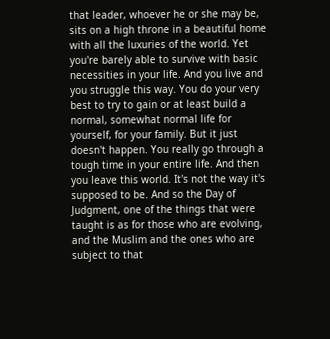that leader, whoever he or she may be, sits on a high throne in a beautiful home with all the luxuries of the world. Yet you're barely able to survive with basic necessities in your life. And you live and you struggle this way. You do your very best to try to gain or at least build a normal, somewhat normal life for yourself, for your family. But it just doesn't happen. You really go through a tough time in your entire life. And then you leave this world. It's not the way it's supposed to be. And so the Day of Judgment, one of the things that were taught is as for those who are evolving, and the Muslim and the ones who are subject to that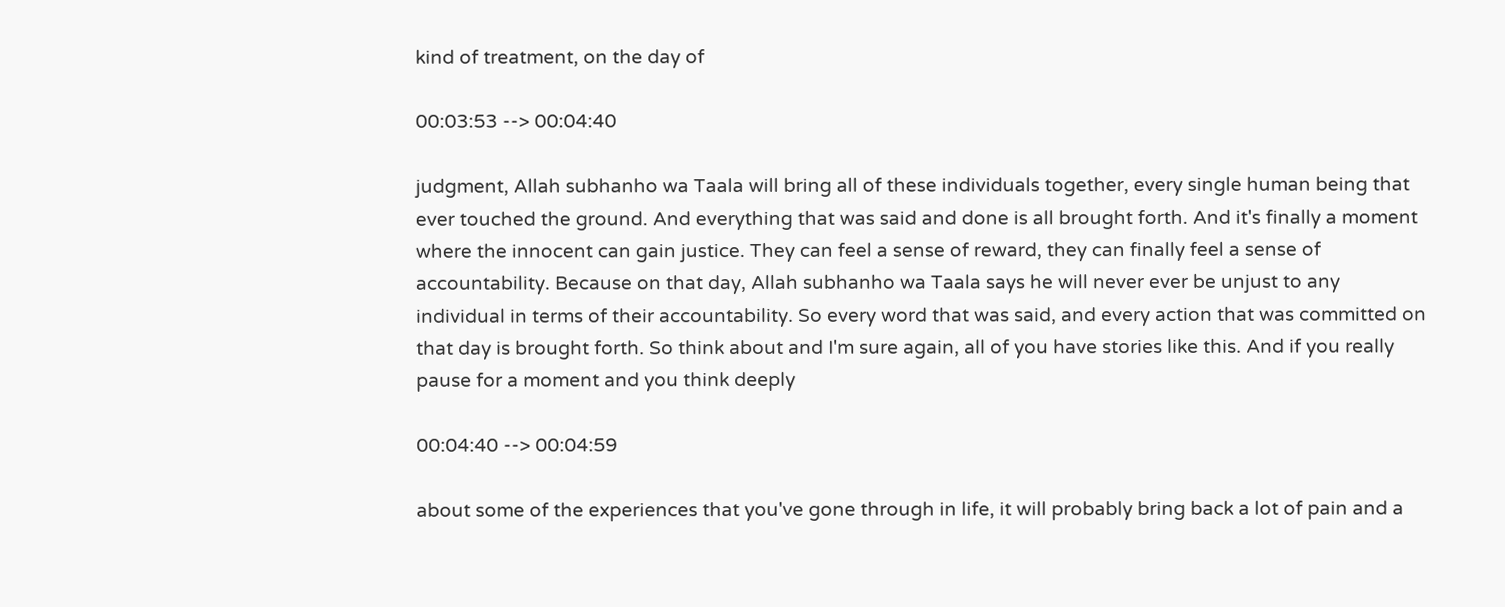kind of treatment, on the day of

00:03:53 --> 00:04:40

judgment, Allah subhanho wa Taala will bring all of these individuals together, every single human being that ever touched the ground. And everything that was said and done is all brought forth. And it's finally a moment where the innocent can gain justice. They can feel a sense of reward, they can finally feel a sense of accountability. Because on that day, Allah subhanho wa Taala says he will never ever be unjust to any individual in terms of their accountability. So every word that was said, and every action that was committed on that day is brought forth. So think about and I'm sure again, all of you have stories like this. And if you really pause for a moment and you think deeply

00:04:40 --> 00:04:59

about some of the experiences that you've gone through in life, it will probably bring back a lot of pain and a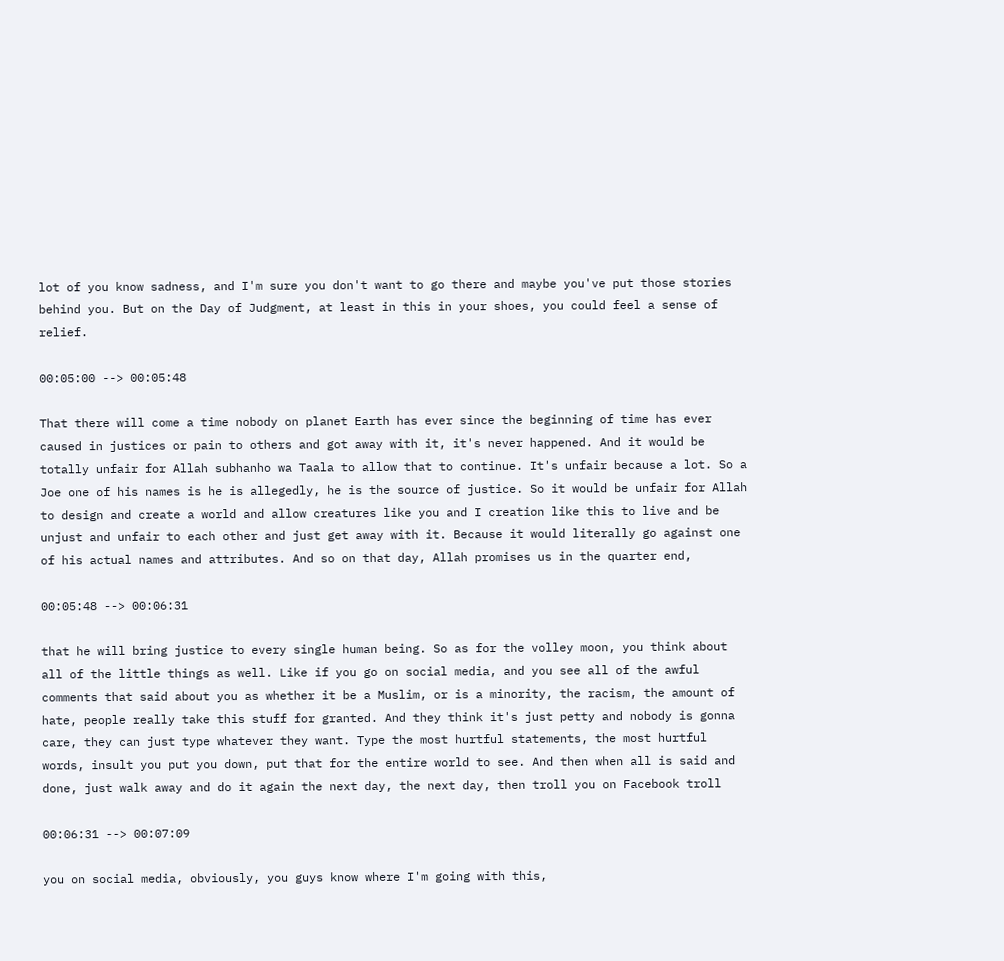lot of you know sadness, and I'm sure you don't want to go there and maybe you've put those stories behind you. But on the Day of Judgment, at least in this in your shoes, you could feel a sense of relief.

00:05:00 --> 00:05:48

That there will come a time nobody on planet Earth has ever since the beginning of time has ever caused in justices or pain to others and got away with it, it's never happened. And it would be totally unfair for Allah subhanho wa Taala to allow that to continue. It's unfair because a lot. So a Joe one of his names is he is allegedly, he is the source of justice. So it would be unfair for Allah to design and create a world and allow creatures like you and I creation like this to live and be unjust and unfair to each other and just get away with it. Because it would literally go against one of his actual names and attributes. And so on that day, Allah promises us in the quarter end,

00:05:48 --> 00:06:31

that he will bring justice to every single human being. So as for the volley moon, you think about all of the little things as well. Like if you go on social media, and you see all of the awful comments that said about you as whether it be a Muslim, or is a minority, the racism, the amount of hate, people really take this stuff for granted. And they think it's just petty and nobody is gonna care, they can just type whatever they want. Type the most hurtful statements, the most hurtful words, insult you put you down, put that for the entire world to see. And then when all is said and done, just walk away and do it again the next day, the next day, then troll you on Facebook troll

00:06:31 --> 00:07:09

you on social media, obviously, you guys know where I'm going with this,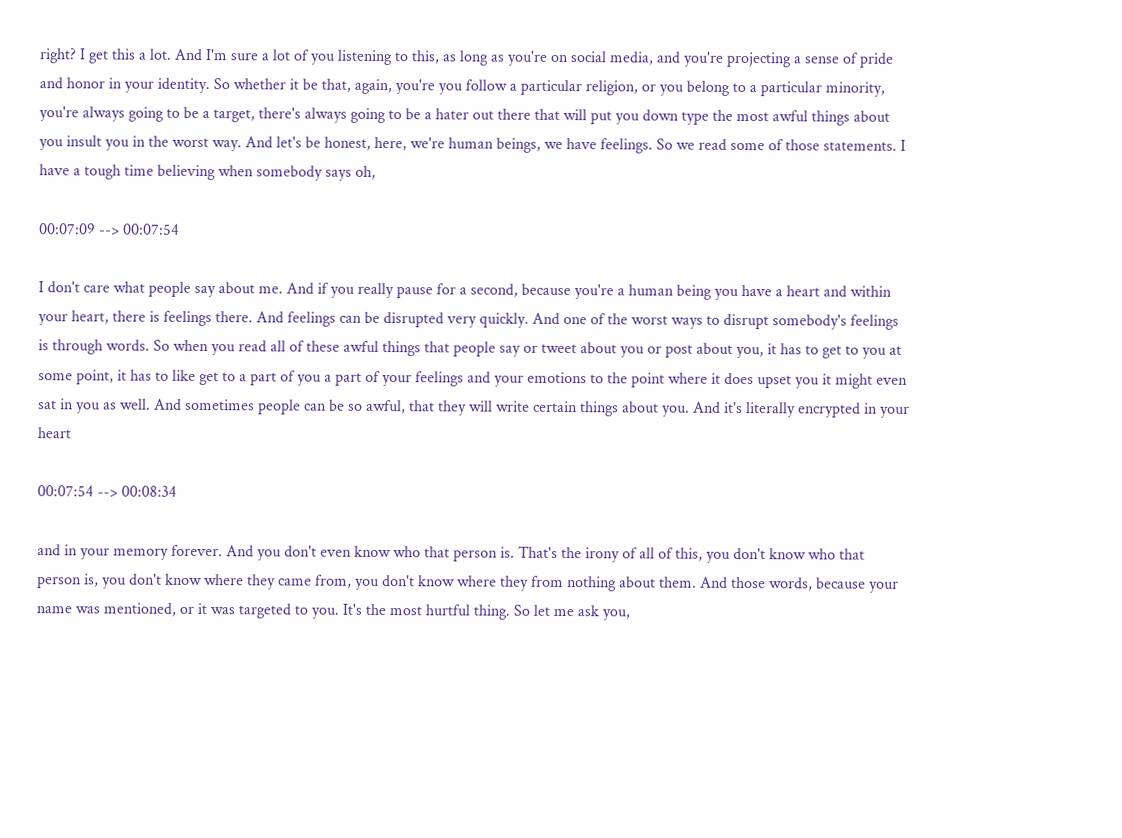right? I get this a lot. And I'm sure a lot of you listening to this, as long as you're on social media, and you're projecting a sense of pride and honor in your identity. So whether it be that, again, you're you follow a particular religion, or you belong to a particular minority, you're always going to be a target, there's always going to be a hater out there that will put you down type the most awful things about you insult you in the worst way. And let's be honest, here, we're human beings, we have feelings. So we read some of those statements. I have a tough time believing when somebody says oh,

00:07:09 --> 00:07:54

I don't care what people say about me. And if you really pause for a second, because you're a human being you have a heart and within your heart, there is feelings there. And feelings can be disrupted very quickly. And one of the worst ways to disrupt somebody's feelings is through words. So when you read all of these awful things that people say or tweet about you or post about you, it has to get to you at some point, it has to like get to a part of you a part of your feelings and your emotions to the point where it does upset you it might even sat in you as well. And sometimes people can be so awful, that they will write certain things about you. And it's literally encrypted in your heart

00:07:54 --> 00:08:34

and in your memory forever. And you don't even know who that person is. That's the irony of all of this, you don't know who that person is, you don't know where they came from, you don't know where they from nothing about them. And those words, because your name was mentioned, or it was targeted to you. It's the most hurtful thing. So let me ask you,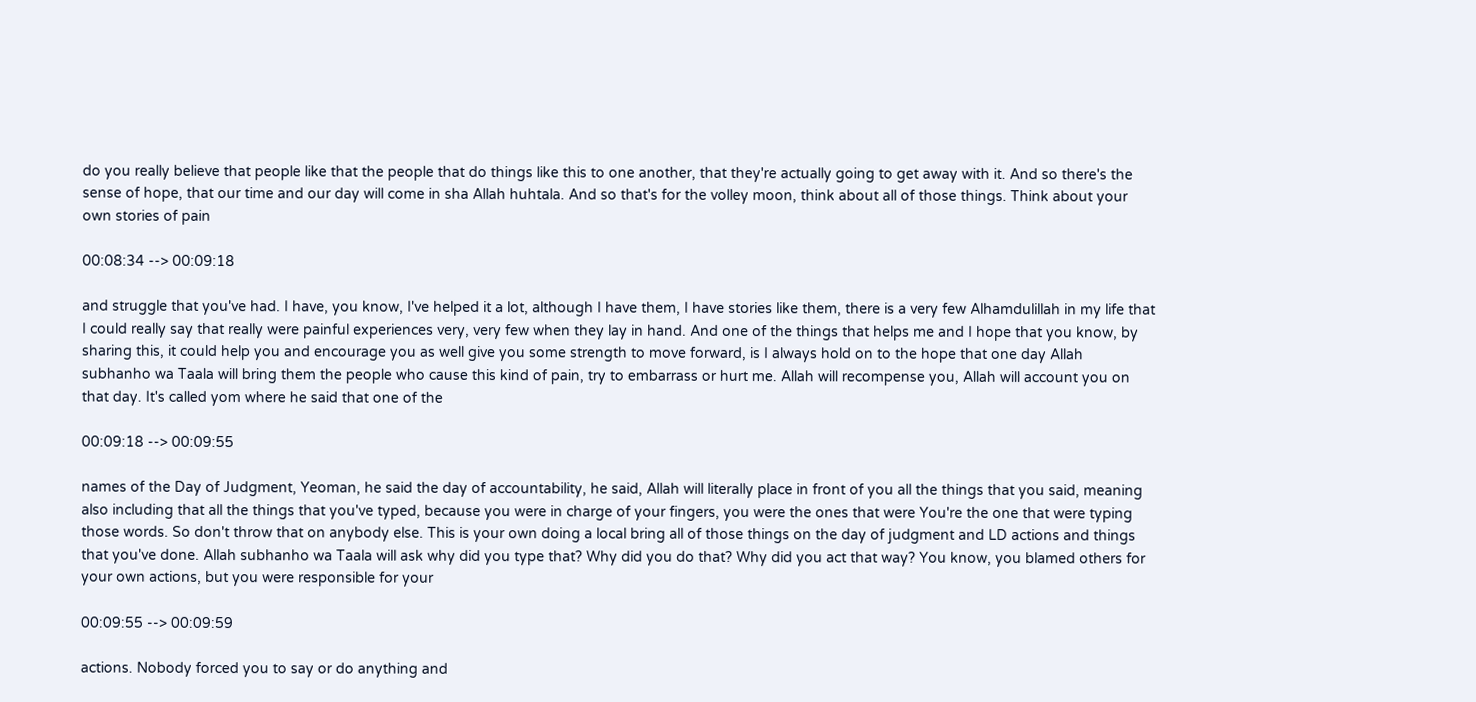do you really believe that people like that the people that do things like this to one another, that they're actually going to get away with it. And so there's the sense of hope, that our time and our day will come in sha Allah huhtala. And so that's for the volley moon, think about all of those things. Think about your own stories of pain

00:08:34 --> 00:09:18

and struggle that you've had. I have, you know, I've helped it a lot, although I have them, I have stories like them, there is a very few Alhamdulillah in my life that I could really say that really were painful experiences very, very few when they lay in hand. And one of the things that helps me and I hope that you know, by sharing this, it could help you and encourage you as well give you some strength to move forward, is I always hold on to the hope that one day Allah subhanho wa Taala will bring them the people who cause this kind of pain, try to embarrass or hurt me. Allah will recompense you, Allah will account you on that day. It's called yom where he said that one of the

00:09:18 --> 00:09:55

names of the Day of Judgment, Yeoman, he said the day of accountability, he said, Allah will literally place in front of you all the things that you said, meaning also including that all the things that you've typed, because you were in charge of your fingers, you were the ones that were You're the one that were typing those words. So don't throw that on anybody else. This is your own doing a local bring all of those things on the day of judgment and LD actions and things that you've done. Allah subhanho wa Taala will ask why did you type that? Why did you do that? Why did you act that way? You know, you blamed others for your own actions, but you were responsible for your

00:09:55 --> 00:09:59

actions. Nobody forced you to say or do anything and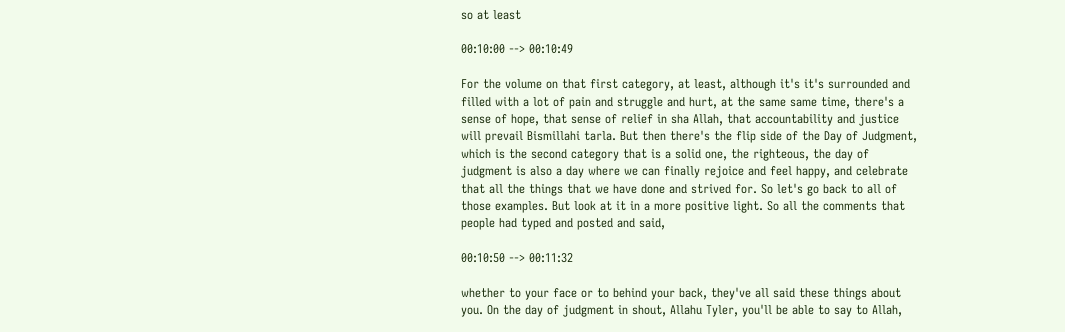so at least

00:10:00 --> 00:10:49

For the volume on that first category, at least, although it's it's surrounded and filled with a lot of pain and struggle and hurt, at the same same time, there's a sense of hope, that sense of relief in sha Allah, that accountability and justice will prevail Bismillahi tarla. But then there's the flip side of the Day of Judgment, which is the second category that is a solid one, the righteous, the day of judgment is also a day where we can finally rejoice and feel happy, and celebrate that all the things that we have done and strived for. So let's go back to all of those examples. But look at it in a more positive light. So all the comments that people had typed and posted and said,

00:10:50 --> 00:11:32

whether to your face or to behind your back, they've all said these things about you. On the day of judgment in shout, Allahu Tyler, you'll be able to say to Allah,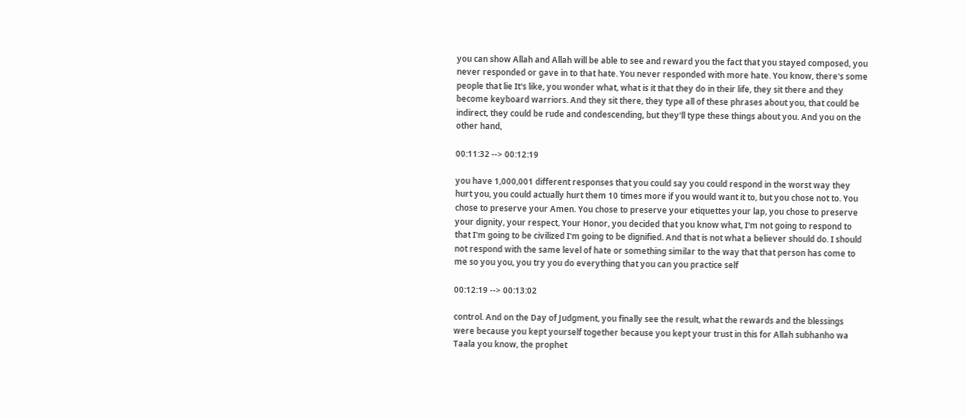you can show Allah and Allah will be able to see and reward you the fact that you stayed composed, you never responded or gave in to that hate. You never responded with more hate. You know, there's some people that lie It's like, you wonder what, what is it that they do in their life, they sit there and they become keyboard warriors. And they sit there, they type all of these phrases about you, that could be indirect, they could be rude and condescending, but they'll type these things about you. And you on the other hand,

00:11:32 --> 00:12:19

you have 1,000,001 different responses that you could say you could respond in the worst way they hurt you, you could actually hurt them 10 times more if you would want it to, but you chose not to. You chose to preserve your Amen. You chose to preserve your etiquettes your lap, you chose to preserve your dignity, your respect, Your Honor, you decided that you know what, I'm not going to respond to that I'm going to be civilized I'm going to be dignified. And that is not what a believer should do. I should not respond with the same level of hate or something similar to the way that that person has come to me so you you, you try you do everything that you can you practice self

00:12:19 --> 00:13:02

control. And on the Day of Judgment, you finally see the result, what the rewards and the blessings were because you kept yourself together because you kept your trust in this for Allah subhanho wa Taala you know, the prophet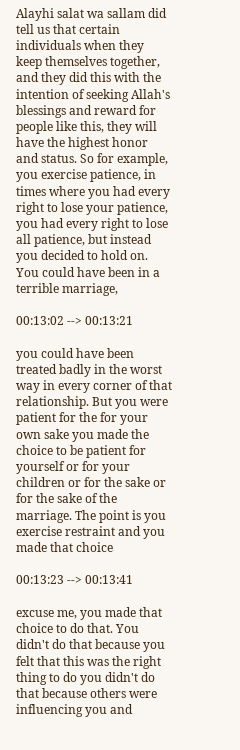Alayhi salat wa sallam did tell us that certain individuals when they keep themselves together, and they did this with the intention of seeking Allah's blessings and reward for people like this, they will have the highest honor and status. So for example, you exercise patience, in times where you had every right to lose your patience, you had every right to lose all patience, but instead you decided to hold on. You could have been in a terrible marriage,

00:13:02 --> 00:13:21

you could have been treated badly in the worst way in every corner of that relationship. But you were patient for the for your own sake you made the choice to be patient for yourself or for your children or for the sake or for the sake of the marriage. The point is you exercise restraint and you made that choice

00:13:23 --> 00:13:41

excuse me, you made that choice to do that. You didn't do that because you felt that this was the right thing to do you didn't do that because others were influencing you and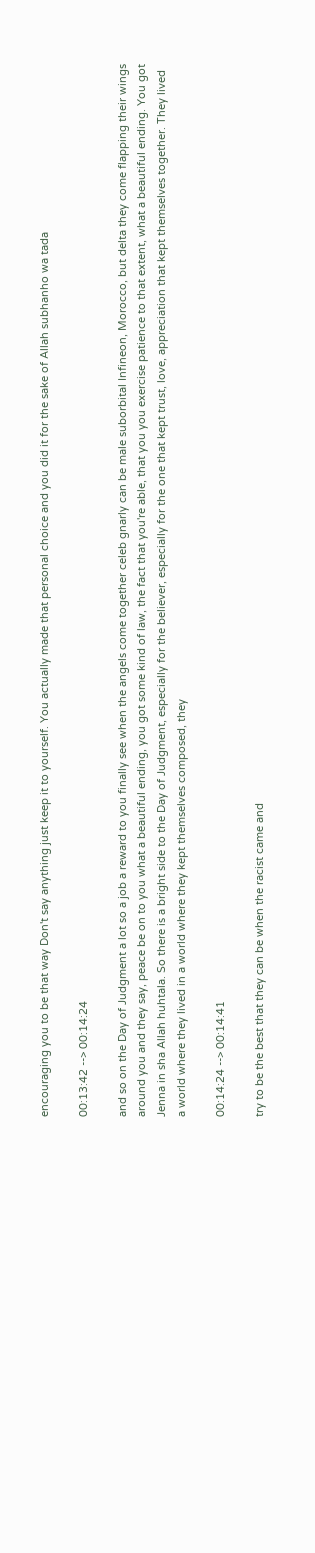encouraging you to be that way Don't say anything just keep it to yourself. You actually made that personal choice and you did it for the sake of Allah subhanho wa tada

00:13:42 --> 00:14:24

and so on the Day of Judgment a lot so a job a reward to you finally see when the angels come together celeb gnarly can be male suborbital Infineon, Morocco, but delta they come flapping their wings around you and they say, peace be on to you what a beautiful ending, you got some kind of law, the fact that you're able, that you you exercise patience to that extent, what a beautiful ending. You got Jenna in sha Allah huhtala. So there is a bright side to the Day of Judgment, especially for the believer, especially for the one that kept trust, love, appreciation that kept themselves together. They lived a world where they lived in a world where they kept themselves composed, they

00:14:24 --> 00:14:41

try to be the best that they can be when the racist came and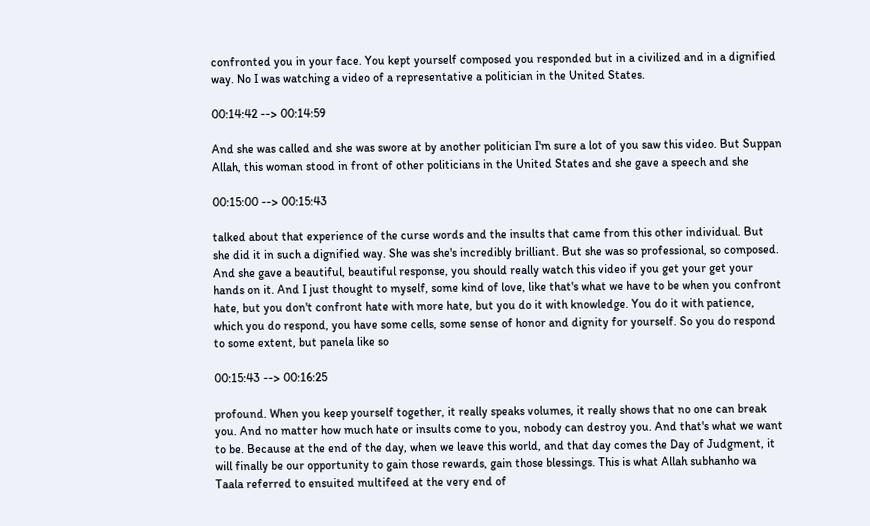confronted you in your face. You kept yourself composed you responded but in a civilized and in a dignified way. No I was watching a video of a representative a politician in the United States.

00:14:42 --> 00:14:59

And she was called and she was swore at by another politician I'm sure a lot of you saw this video. But Suppan Allah, this woman stood in front of other politicians in the United States and she gave a speech and she

00:15:00 --> 00:15:43

talked about that experience of the curse words and the insults that came from this other individual. But she did it in such a dignified way. She was she's incredibly brilliant. But she was so professional, so composed. And she gave a beautiful, beautiful response, you should really watch this video if you get your get your hands on it. And I just thought to myself, some kind of love, like that's what we have to be when you confront hate, but you don't confront hate with more hate, but you do it with knowledge. You do it with patience, which you do respond, you have some cells, some sense of honor and dignity for yourself. So you do respond to some extent, but panela like so

00:15:43 --> 00:16:25

profound. When you keep yourself together, it really speaks volumes, it really shows that no one can break you. And no matter how much hate or insults come to you, nobody can destroy you. And that's what we want to be. Because at the end of the day, when we leave this world, and that day comes the Day of Judgment, it will finally be our opportunity to gain those rewards, gain those blessings. This is what Allah subhanho wa Taala referred to ensuited multifeed at the very end of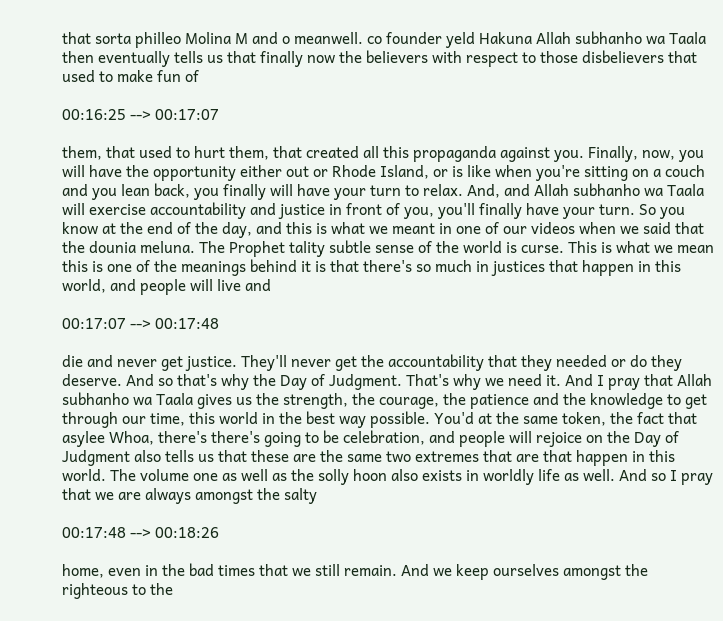that sorta philleo Molina M and o meanwell. co founder yeld Hakuna Allah subhanho wa Taala then eventually tells us that finally now the believers with respect to those disbelievers that used to make fun of

00:16:25 --> 00:17:07

them, that used to hurt them, that created all this propaganda against you. Finally, now, you will have the opportunity either out or Rhode Island, or is like when you're sitting on a couch and you lean back, you finally will have your turn to relax. And, and Allah subhanho wa Taala will exercise accountability and justice in front of you, you'll finally have your turn. So you know at the end of the day, and this is what we meant in one of our videos when we said that the dounia meluna. The Prophet tality subtle sense of the world is curse. This is what we mean this is one of the meanings behind it is that there's so much in justices that happen in this world, and people will live and

00:17:07 --> 00:17:48

die and never get justice. They'll never get the accountability that they needed or do they deserve. And so that's why the Day of Judgment. That's why we need it. And I pray that Allah subhanho wa Taala gives us the strength, the courage, the patience and the knowledge to get through our time, this world in the best way possible. You'd at the same token, the fact that asylee Whoa, there's there's going to be celebration, and people will rejoice on the Day of Judgment also tells us that these are the same two extremes that are that happen in this world. The volume one as well as the solly hoon also exists in worldly life as well. And so I pray that we are always amongst the salty

00:17:48 --> 00:18:26

home, even in the bad times that we still remain. And we keep ourselves amongst the righteous to the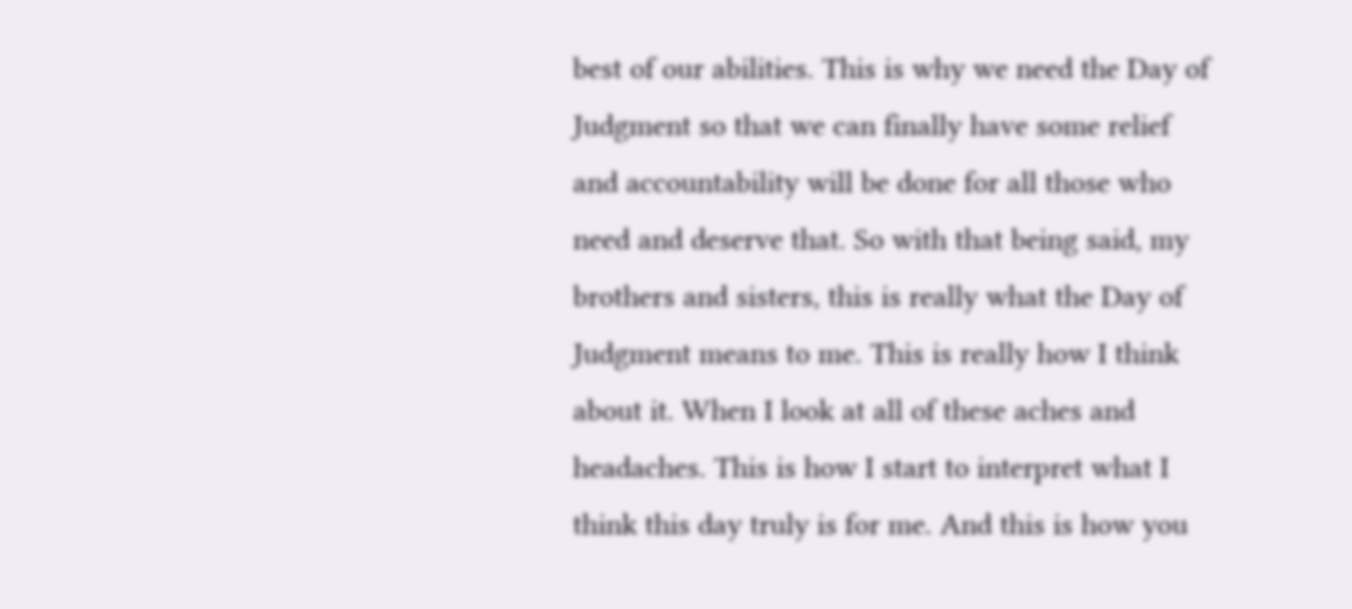best of our abilities. This is why we need the Day of Judgment so that we can finally have some relief and accountability will be done for all those who need and deserve that. So with that being said, my brothers and sisters, this is really what the Day of Judgment means to me. This is really how I think about it. When I look at all of these aches and headaches. This is how I start to interpret what I think this day truly is for me. And this is how you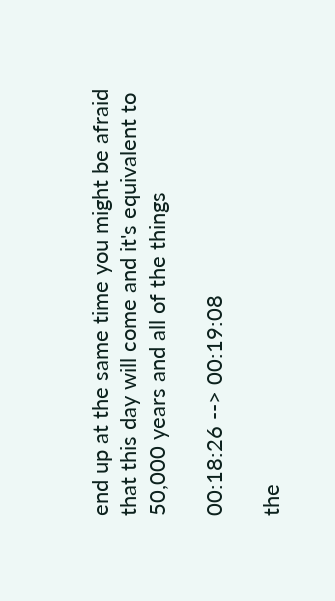end up at the same time you might be afraid that this day will come and it's equivalent to 50,000 years and all of the things

00:18:26 --> 00:19:08

the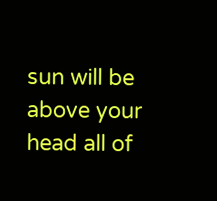sun will be above your head all of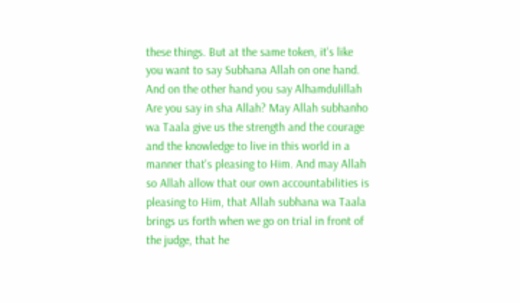these things. But at the same token, it's like you want to say Subhana Allah on one hand. And on the other hand you say Alhamdulillah Are you say in sha Allah? May Allah subhanho wa Taala give us the strength and the courage and the knowledge to live in this world in a manner that's pleasing to Him. And may Allah so Allah allow that our own accountabilities is pleasing to Him, that Allah subhana wa Taala brings us forth when we go on trial in front of the judge, that he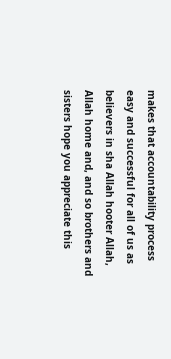makes that accountability process easy and successful for all of us as believers in sha Allah hooter Allah, Allah home and, and so brothers and sisters hope you appreciate this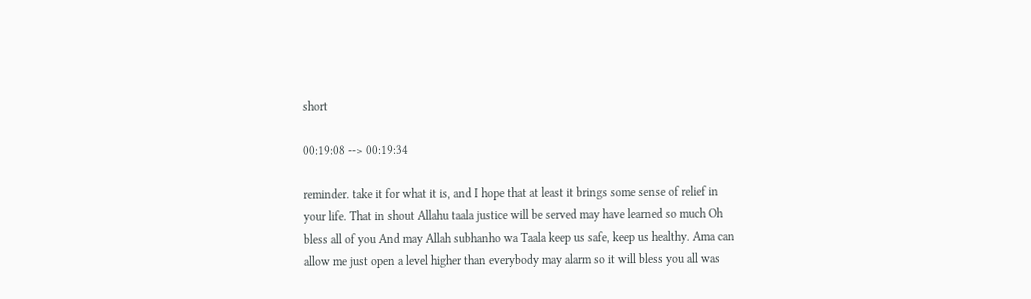short

00:19:08 --> 00:19:34

reminder. take it for what it is, and I hope that at least it brings some sense of relief in your life. That in shout Allahu taala justice will be served may have learned so much Oh bless all of you And may Allah subhanho wa Taala keep us safe, keep us healthy. Ama can allow me just open a level higher than everybody may alarm so it will bless you all was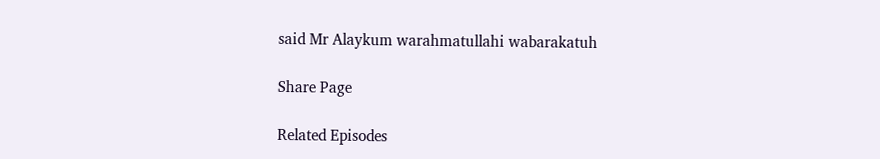said Mr Alaykum warahmatullahi wabarakatuh

Share Page

Related Episodes